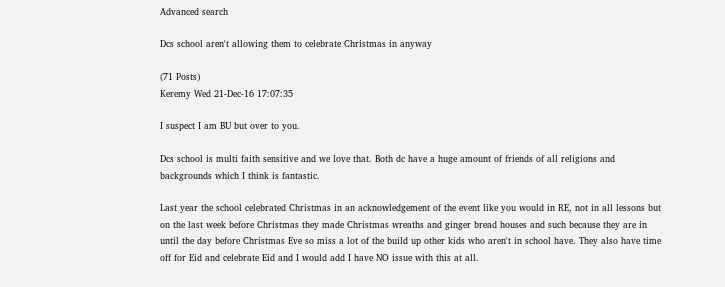Advanced search

Dcs school aren't allowing them to celebrate Christmas in anyway

(71 Posts)
Keremy Wed 21-Dec-16 17:07:35

I suspect I am BU but over to you.

Dcs school is multi faith sensitive and we love that. Both dc have a huge amount of friends of all religions and backgrounds which I think is fantastic.

Last year the school celebrated Christmas in an acknowledgement of the event like you would in RE, not in all lessons but on the last week before Christmas they made Christmas wreaths and ginger bread houses and such because they are in until the day before Christmas Eve so miss a lot of the build up other kids who aren't in school have. They also have time off for Eid and celebrate Eid and I would add I have NO issue with this at all.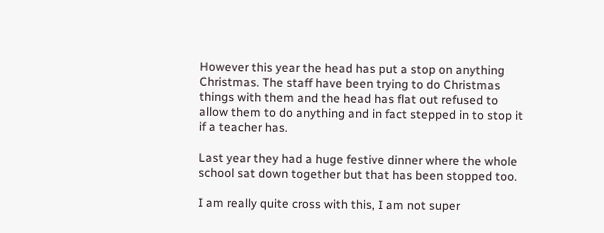However this year the head has put a stop on anything Christmas. The staff have been trying to do Christmas things with them and the head has flat out refused to allow them to do anything and in fact stepped in to stop it if a teacher has.

Last year they had a huge festive dinner where the whole school sat down together but that has been stopped too.

I am really quite cross with this, I am not super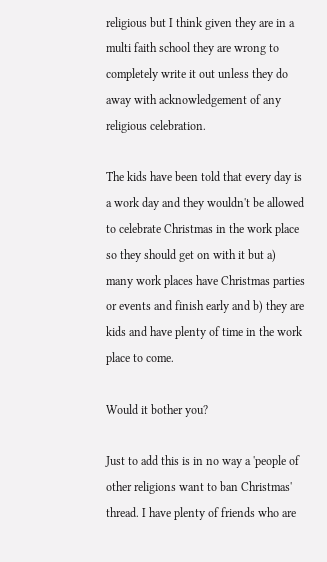religious but I think given they are in a multi faith school they are wrong to completely write it out unless they do away with acknowledgement of any religious celebration.

The kids have been told that every day is a work day and they wouldn't be allowed to celebrate Christmas in the work place so they should get on with it but a) many work places have Christmas parties or events and finish early and b) they are kids and have plenty of time in the work place to come.

Would it bother you?

Just to add this is in no way a 'people of other religions want to ban Christmas' thread. I have plenty of friends who are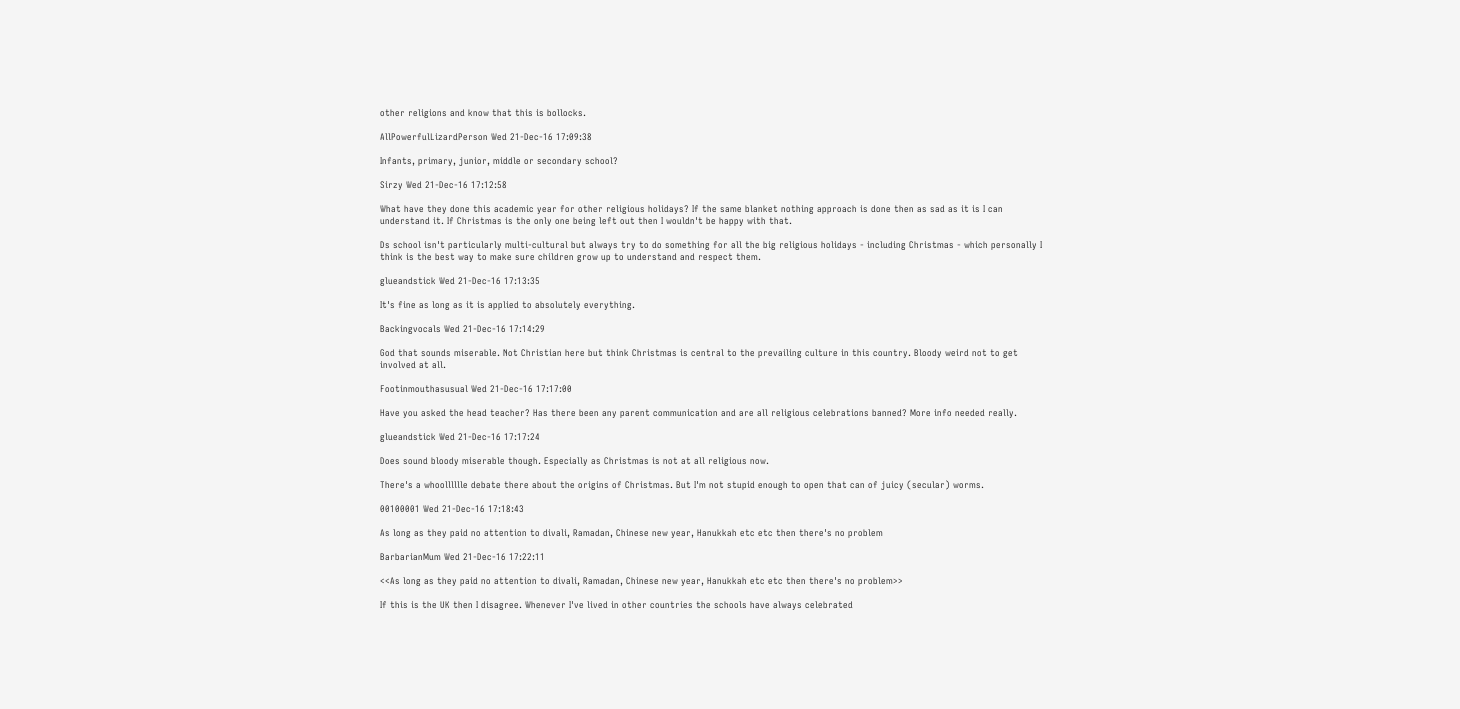other religions and know that this is bollocks.

AllPowerfulLizardPerson Wed 21-Dec-16 17:09:38

Infants, primary, junior, middle or secondary school?

Sirzy Wed 21-Dec-16 17:12:58

What have they done this academic year for other religious holidays? If the same blanket nothing approach is done then as sad as it is I can understand it. If Christmas is the only one being left out then I wouldn't be happy with that.

Ds school isn't particularly multi-cultural but always try to do something for all the big religious holidays - including Christmas - which personally I think is the best way to make sure children grow up to understand and respect them.

glueandstick Wed 21-Dec-16 17:13:35

It's fine as long as it is applied to absolutely everything.

Backingvocals Wed 21-Dec-16 17:14:29

God that sounds miserable. Not Christian here but think Christmas is central to the prevailing culture in this country. Bloody weird not to get involved at all.

Footinmouthasusual Wed 21-Dec-16 17:17:00

Have you asked the head teacher? Has there been any parent communication and are all religious celebrations banned? More info needed really.

glueandstick Wed 21-Dec-16 17:17:24

Does sound bloody miserable though. Especially as Christmas is not at all religious now.

There's a whoolllllle debate there about the origins of Christmas. But I'm not stupid enough to open that can of juicy (secular) worms.

00100001 Wed 21-Dec-16 17:18:43

As long as they paid no attention to divali, Ramadan, Chinese new year, Hanukkah etc etc then there's no problem

BarbarianMum Wed 21-Dec-16 17:22:11

<<As long as they paid no attention to divali, Ramadan, Chinese new year, Hanukkah etc etc then there's no problem>>

If this is the UK then I disagree. Whenever I've lived in other countries the schools have always celebrated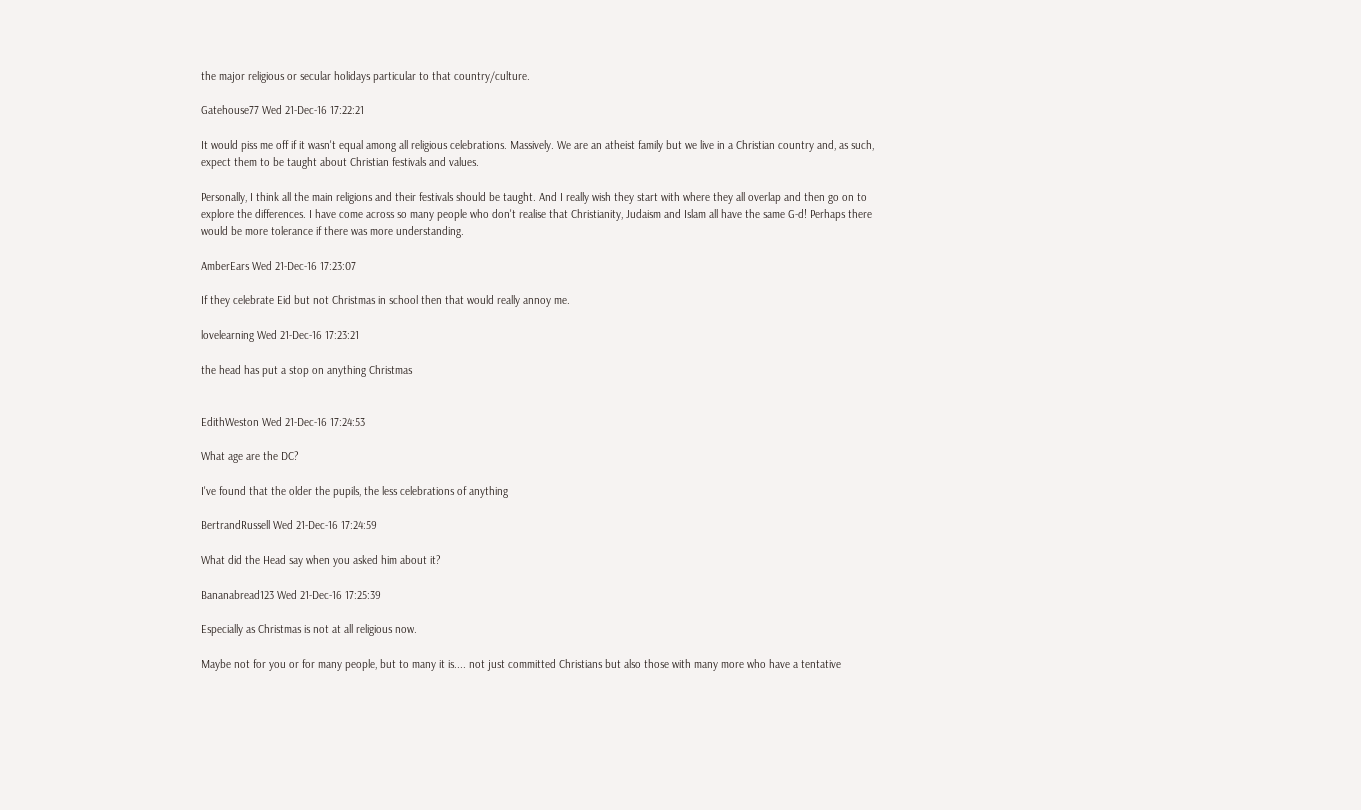the major religious or secular holidays particular to that country/culture.

Gatehouse77 Wed 21-Dec-16 17:22:21

It would piss me off if it wasn't equal among all religious celebrations. Massively. We are an atheist family but we live in a Christian country and, as such, expect them to be taught about Christian festivals and values.

Personally, I think all the main religions and their festivals should be taught. And I really wish they start with where they all overlap and then go on to explore the differences. I have come across so many people who don't realise that Christianity, Judaism and Islam all have the same G-d! Perhaps there would be more tolerance if there was more understanding.

AmberEars Wed 21-Dec-16 17:23:07

If they celebrate Eid but not Christmas in school then that would really annoy me.

lovelearning Wed 21-Dec-16 17:23:21

the head has put a stop on anything Christmas


EdithWeston Wed 21-Dec-16 17:24:53

What age are the DC?

I've found that the older the pupils, the less celebrations of anything

BertrandRussell Wed 21-Dec-16 17:24:59

What did the Head say when you asked him about it?

Bananabread123 Wed 21-Dec-16 17:25:39

Especially as Christmas is not at all religious now.

Maybe not for you or for many people, but to many it is.... not just committed Christians but also those with many more who have a tentative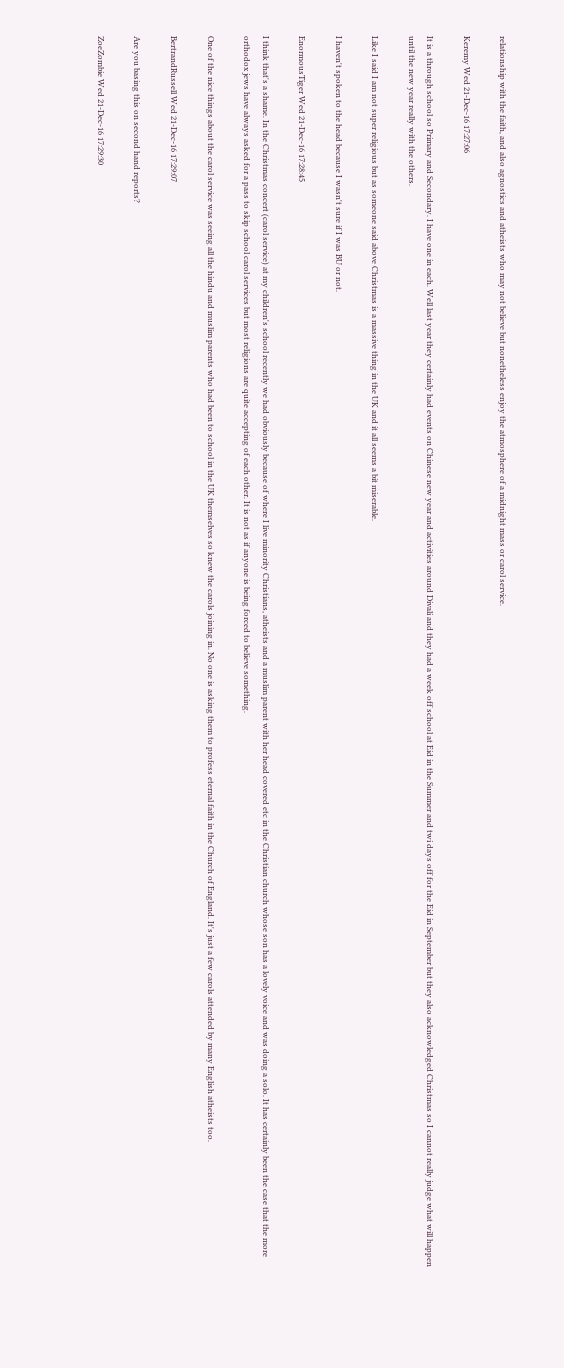relationship with the faith, and also agnostics and atheists who may not believe but nonetheless enjoy the atmosphere of a midnight mass or carol service.

Keremy Wed 21-Dec-16 17:27:06

It is a through school so Primary and Secondary. I have one in each. Well last year they certainly had events on Chinese new year and activities around Divali and they had a week off school at Eid in the Summer and twi days off for the Eid in September but they also acknowledged Christmas so I cannot really judge what will happen until the new year really with the others.

Like I said I am not super religious but as someone said above Christmas is a massive thing in the UK and it all seems a bit miserable.

I haven't spoken to the head because I wasn't sure if I was BU or not.

EnormousTiger Wed 21-Dec-16 17:28:45

I think that's a shame. In the Christmas concert (carol service) at my children's school recently we had obviously because of where I live minority Christians, atheists and a muslim parent with her head covered etc in the Christian church whose son has a lovely voice and was doing a solo. It has certainly been the case that the more orthodox jews have always asked for a pass to skip school carol services but most religions are quite accepting of each other. It is not as if anyone is being forced to believe something.

One of the nice things about the carol service was seeing all the hindu and muslim parents who had been to school in the UK themselves so knew the carols joining in. No one is asking them to profess eternal faith in the Church of England. It's just a few carols attended by many English atheists too.

BertrandRussell Wed 21-Dec-16 17:29:07

Are you basing this on second hand reports?

ZoeZombie Wed 21-Dec-16 17:29:30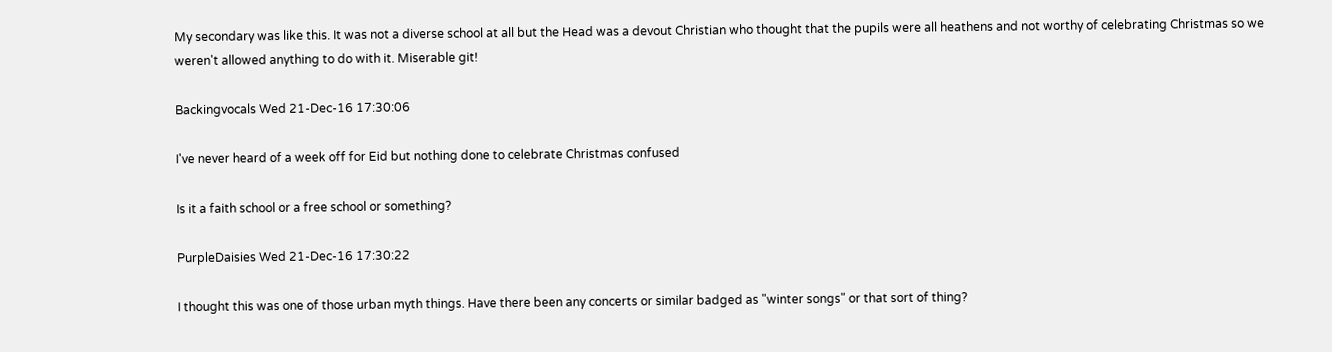My secondary was like this. It was not a diverse school at all but the Head was a devout Christian who thought that the pupils were all heathens and not worthy of celebrating Christmas so we weren't allowed anything to do with it. Miserable git!

Backingvocals Wed 21-Dec-16 17:30:06

I've never heard of a week off for Eid but nothing done to celebrate Christmas confused

Is it a faith school or a free school or something?

PurpleDaisies Wed 21-Dec-16 17:30:22

I thought this was one of those urban myth things. Have there been any concerts or similar badged as "winter songs" or that sort of thing?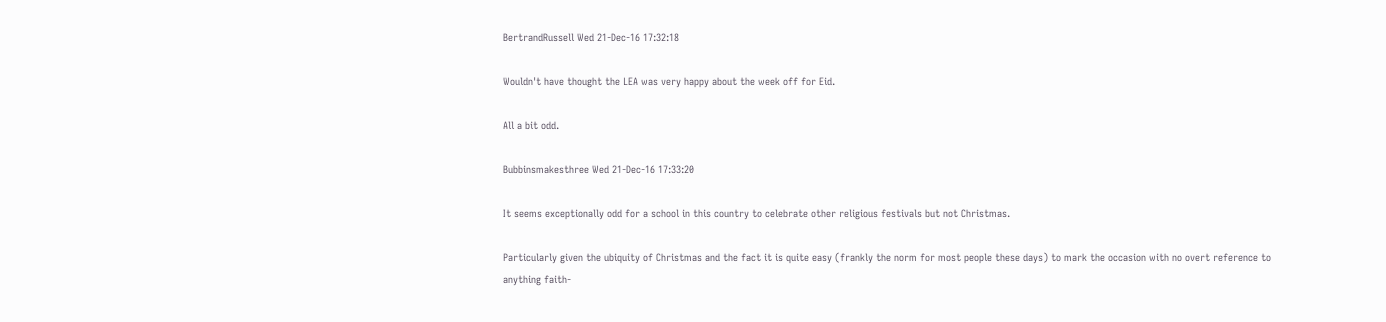BertrandRussell Wed 21-Dec-16 17:32:18

Wouldn't have thought the LEA was very happy about the week off for Eid.

All a bit odd.

Bubbinsmakesthree Wed 21-Dec-16 17:33:20

It seems exceptionally odd for a school in this country to celebrate other religious festivals but not Christmas.

Particularly given the ubiquity of Christmas and the fact it is quite easy (frankly the norm for most people these days) to mark the occasion with no overt reference to anything faith-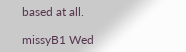based at all.

missyB1 Wed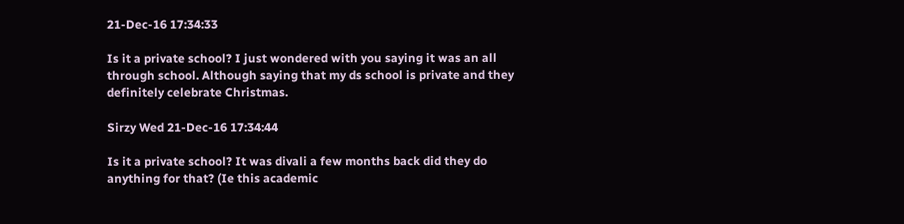21-Dec-16 17:34:33

Is it a private school? I just wondered with you saying it was an all through school. Although saying that my ds school is private and they definitely celebrate Christmas.

Sirzy Wed 21-Dec-16 17:34:44

Is it a private school? It was divali a few months back did they do anything for that? (Ie this academic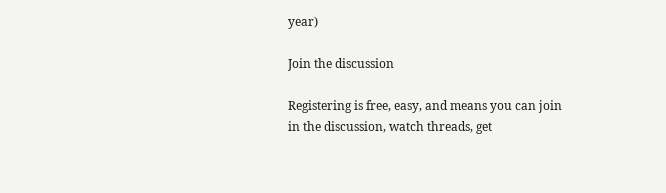year)

Join the discussion

Registering is free, easy, and means you can join in the discussion, watch threads, get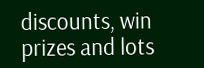discounts, win prizes and lots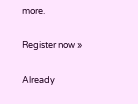more.

Register now »

Already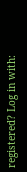registered? Log in with: